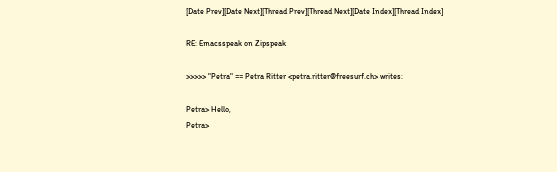[Date Prev][Date Next][Thread Prev][Thread Next][Date Index][Thread Index]

RE: Emacsspeak on Zipspeak

>>>>> "Petra" == Petra Ritter <petra.ritter@freesurf.ch> writes:

Petra> Hello,
Petra>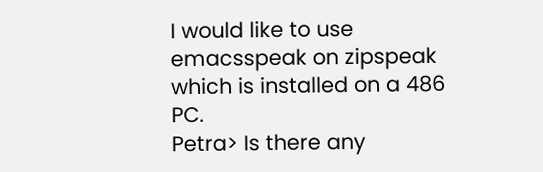I would like to use emacsspeak on zipspeak which is installed on a 486 PC.
Petra> Is there any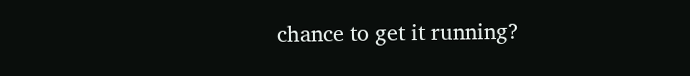chance to get it running?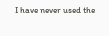I have never used the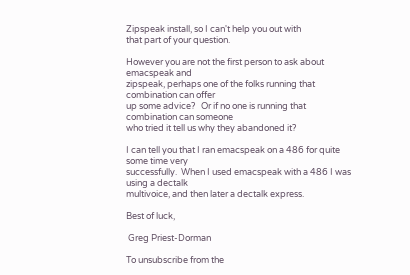Zipspeak install, so I can't help you out with
that part of your question.

However you are not the first person to ask about emacspeak and
zipspeak, perhaps one of the folks running that combination can offer
up some advice?   Or if no one is running that combination can someone
who tried it tell us why they abandoned it?

I can tell you that I ran emacspeak on a 486 for quite some time very
successfully.  When I used emacspeak with a 486 I was using a dectalk
multivoice, and then later a dectalk express.

Best of luck,

 Greg Priest-Dorman

To unsubscribe from the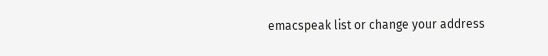emacspeak list or change your address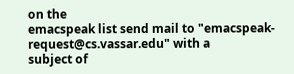on the
emacspeak list send mail to "emacspeak-request@cs.vassar.edu" with a
subject of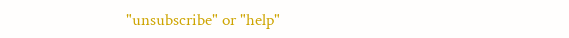"unsubscribe" or "help"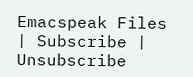Emacspeak Files | Subscribe | Unsubscribe